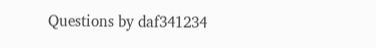Questions by daf341234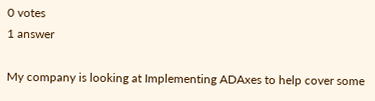0 votes
1 answer

My company is looking at Implementing ADAxes to help cover some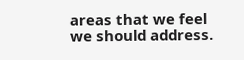areas that we feel we should address.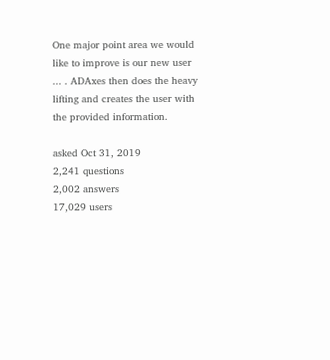One major point area we would like to improve is our new user ... . ADAxes then does the heavy lifting and creates the user with the provided information.

asked Oct 31, 2019
2,241 questions
2,002 answers
17,029 users